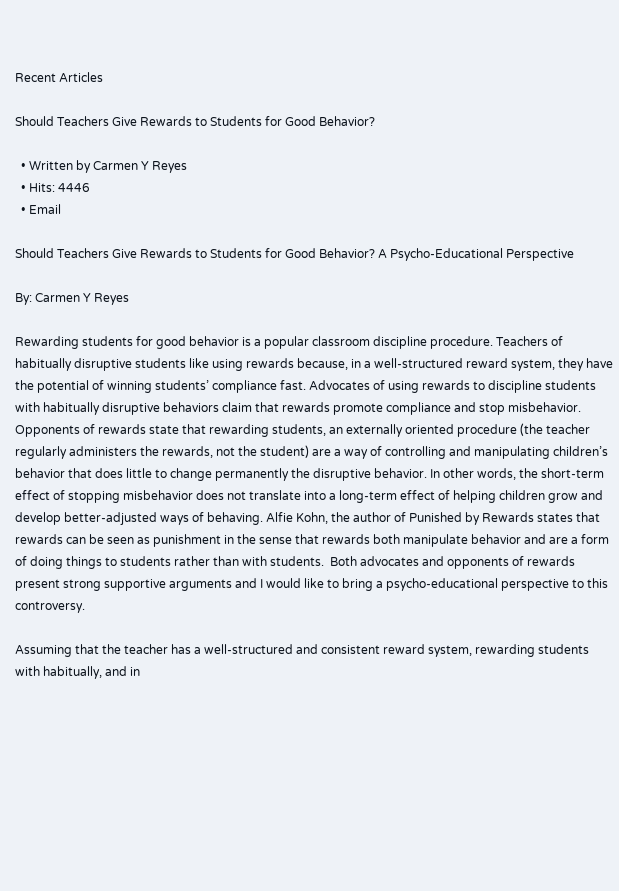Recent Articles

Should Teachers Give Rewards to Students for Good Behavior?

  • Written by Carmen Y Reyes
  • Hits: 4446
  • Email

Should Teachers Give Rewards to Students for Good Behavior? A Psycho-Educational Perspective

By: Carmen Y Reyes

Rewarding students for good behavior is a popular classroom discipline procedure. Teachers of habitually disruptive students like using rewards because, in a well-structured reward system, they have the potential of winning students’ compliance fast. Advocates of using rewards to discipline students with habitually disruptive behaviors claim that rewards promote compliance and stop misbehavior. Opponents of rewards state that rewarding students, an externally oriented procedure (the teacher regularly administers the rewards, not the student) are a way of controlling and manipulating children’s behavior that does little to change permanently the disruptive behavior. In other words, the short-term effect of stopping misbehavior does not translate into a long-term effect of helping children grow and develop better-adjusted ways of behaving. Alfie Kohn, the author of Punished by Rewards states that rewards can be seen as punishment in the sense that rewards both manipulate behavior and are a form of doing things to students rather than with students.  Both advocates and opponents of rewards present strong supportive arguments and I would like to bring a psycho-educational perspective to this controversy.

Assuming that the teacher has a well-structured and consistent reward system, rewarding students with habitually, and in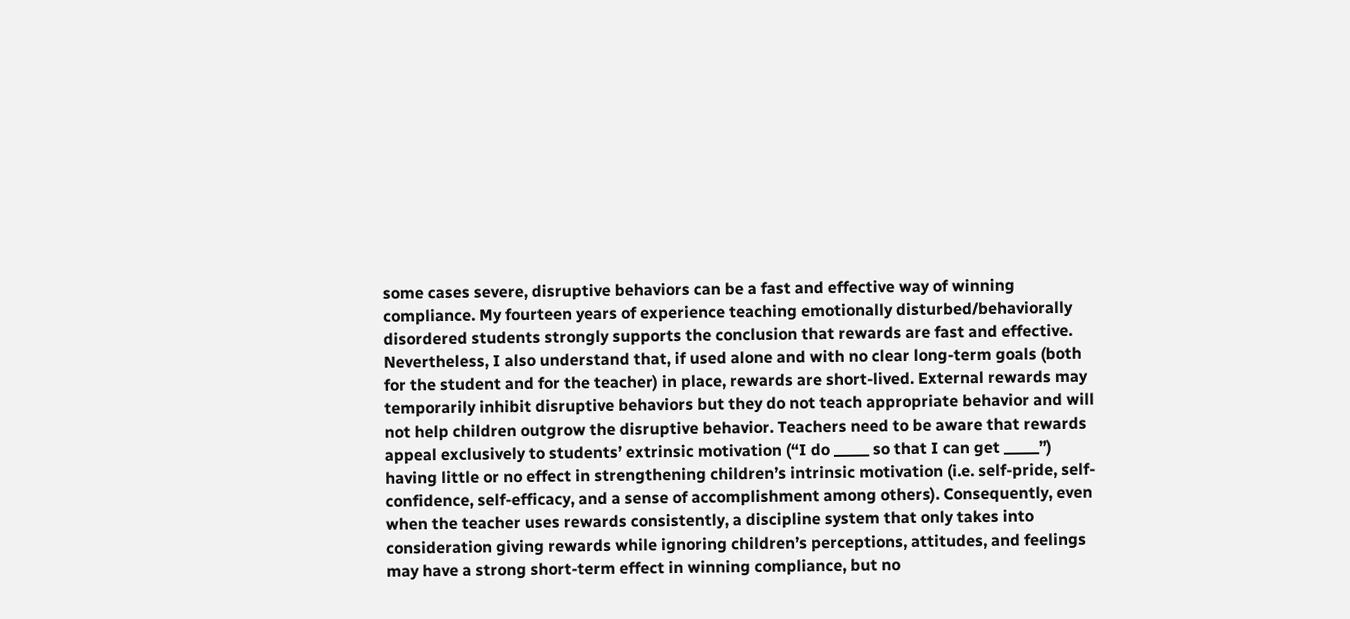some cases severe, disruptive behaviors can be a fast and effective way of winning compliance. My fourteen years of experience teaching emotionally disturbed/behaviorally disordered students strongly supports the conclusion that rewards are fast and effective. Nevertheless, I also understand that, if used alone and with no clear long-term goals (both for the student and for the teacher) in place, rewards are short-lived. External rewards may temporarily inhibit disruptive behaviors but they do not teach appropriate behavior and will not help children outgrow the disruptive behavior. Teachers need to be aware that rewards appeal exclusively to students’ extrinsic motivation (“I do _____ so that I can get _____”) having little or no effect in strengthening children’s intrinsic motivation (i.e. self-pride, self-confidence, self-efficacy, and a sense of accomplishment among others). Consequently, even when the teacher uses rewards consistently, a discipline system that only takes into consideration giving rewards while ignoring children’s perceptions, attitudes, and feelings may have a strong short-term effect in winning compliance, but no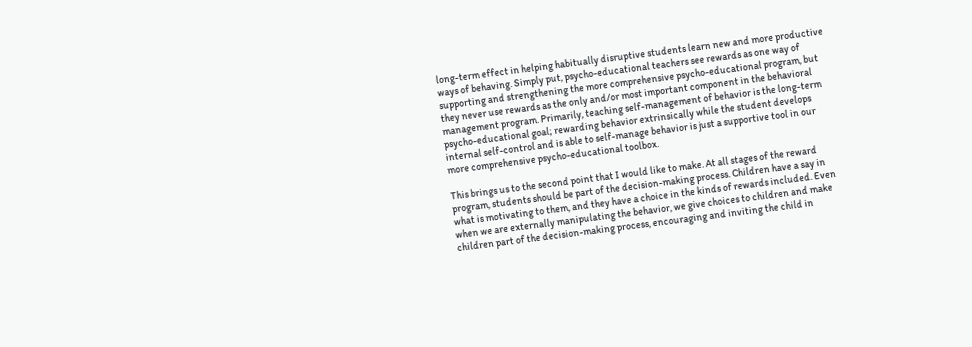long-term effect in helping habitually disruptive students learn new and more productive ways of behaving. Simply put, psycho-educational teachers see rewards as one way of supporting and strengthening the more comprehensive psycho-educational program, but they never use rewards as the only and/or most important component in the behavioral management program. Primarily, teaching self-management of behavior is the long-term psycho-educational goal; rewarding behavior extrinsically while the student develops internal self-control and is able to self-manage behavior is just a supportive tool in our more comprehensive psycho-educational toolbox.

This brings us to the second point that I would like to make. At all stages of the reward program, students should be part of the decision-making process. Children have a say in what is motivating to them, and they have a choice in the kinds of rewards included. Even when we are externally manipulating the behavior, we give choices to children and make children part of the decision-making process, encouraging and inviting the child in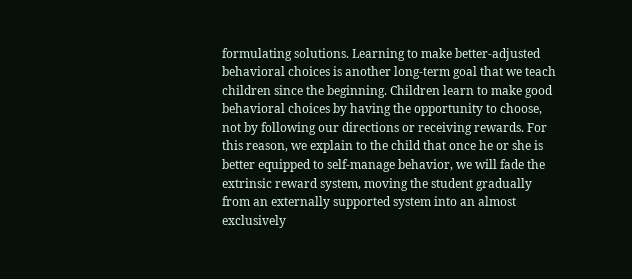formulating solutions. Learning to make better-adjusted behavioral choices is another long-term goal that we teach children since the beginning. Children learn to make good behavioral choices by having the opportunity to choose, not by following our directions or receiving rewards. For this reason, we explain to the child that once he or she is better equipped to self-manage behavior, we will fade the extrinsic reward system, moving the student gradually from an externally supported system into an almost exclusively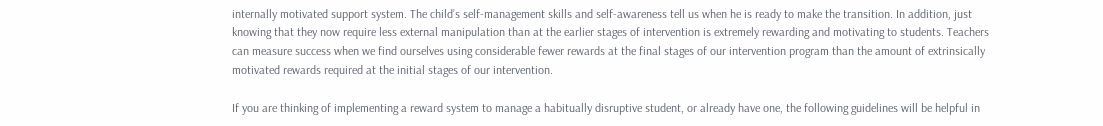internally motivated support system. The child’s self-management skills and self-awareness tell us when he is ready to make the transition. In addition, just knowing that they now require less external manipulation than at the earlier stages of intervention is extremely rewarding and motivating to students. Teachers can measure success when we find ourselves using considerable fewer rewards at the final stages of our intervention program than the amount of extrinsically motivated rewards required at the initial stages of our intervention.

If you are thinking of implementing a reward system to manage a habitually disruptive student, or already have one, the following guidelines will be helpful in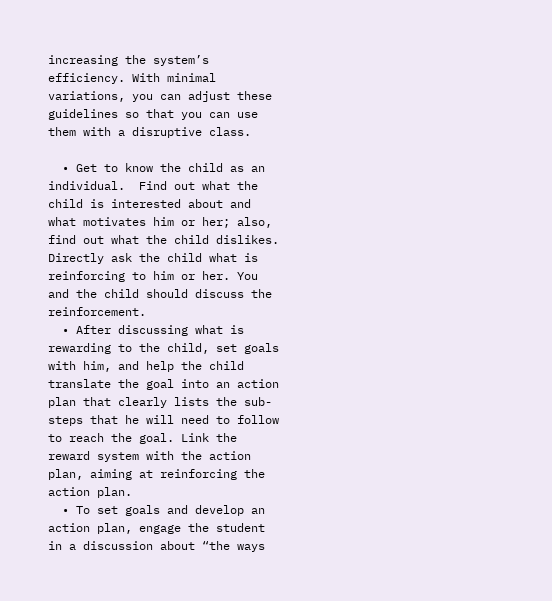increasing the system’s efficiency. With minimal variations, you can adjust these guidelines so that you can use them with a disruptive class.

  • Get to know the child as an individual.  Find out what the child is interested about and what motivates him or her; also, find out what the child dislikes. Directly ask the child what is reinforcing to him or her. You and the child should discuss the reinforcement.
  • After discussing what is rewarding to the child, set goals with him, and help the child translate the goal into an action plan that clearly lists the sub-steps that he will need to follow to reach the goal. Link the reward system with the action plan, aiming at reinforcing the action plan.
  • To set goals and develop an action plan, engage the student in a discussion about “the ways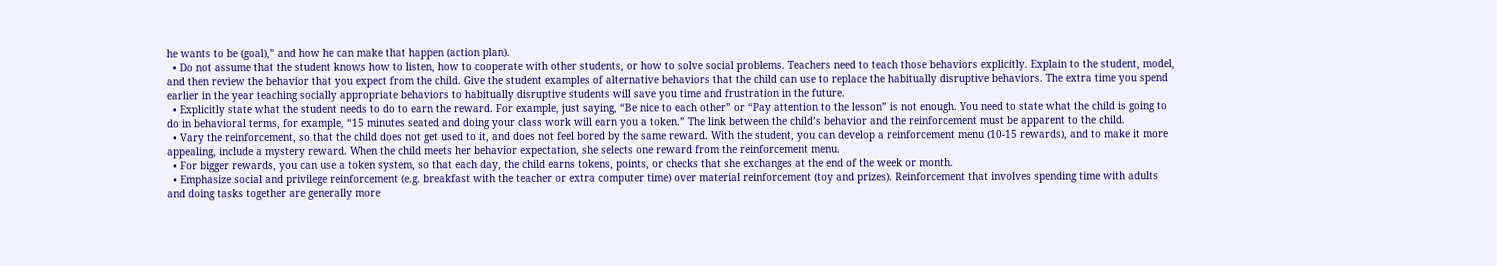he wants to be (goal),” and how he can make that happen (action plan).
  • Do not assume that the student knows how to listen, how to cooperate with other students, or how to solve social problems. Teachers need to teach those behaviors explicitly. Explain to the student, model, and then review the behavior that you expect from the child. Give the student examples of alternative behaviors that the child can use to replace the habitually disruptive behaviors. The extra time you spend earlier in the year teaching socially appropriate behaviors to habitually disruptive students will save you time and frustration in the future.
  • Explicitly state what the student needs to do to earn the reward. For example, just saying, “Be nice to each other” or “Pay attention to the lesson” is not enough. You need to state what the child is going to do in behavioral terms, for example, “15 minutes seated and doing your class work will earn you a token.” The link between the child’s behavior and the reinforcement must be apparent to the child.
  • Vary the reinforcement, so that the child does not get used to it, and does not feel bored by the same reward. With the student, you can develop a reinforcement menu (10-15 rewards), and to make it more appealing, include a mystery reward. When the child meets her behavior expectation, she selects one reward from the reinforcement menu.
  • For bigger rewards, you can use a token system, so that each day, the child earns tokens, points, or checks that she exchanges at the end of the week or month.
  • Emphasize social and privilege reinforcement (e.g. breakfast with the teacher or extra computer time) over material reinforcement (toy and prizes). Reinforcement that involves spending time with adults and doing tasks together are generally more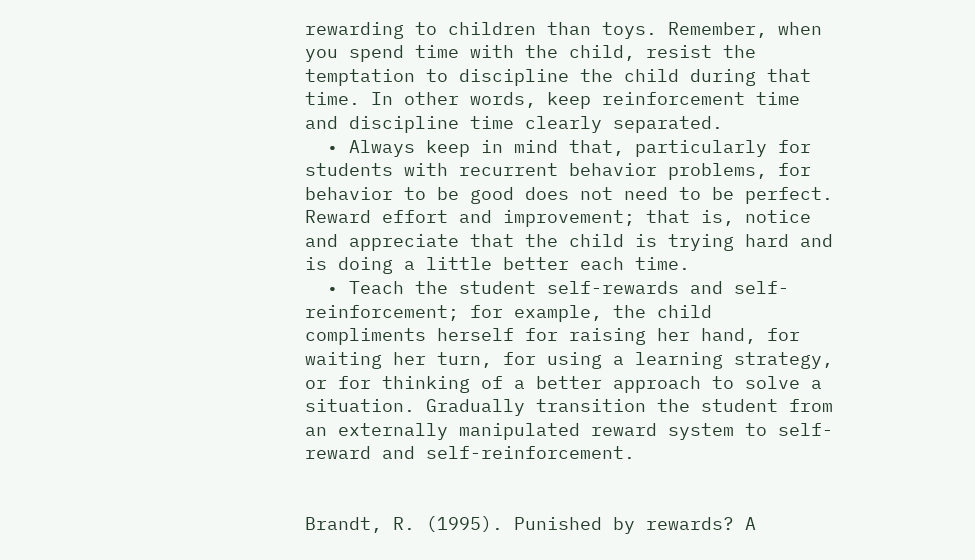rewarding to children than toys. Remember, when you spend time with the child, resist the temptation to discipline the child during that time. In other words, keep reinforcement time and discipline time clearly separated.
  • Always keep in mind that, particularly for students with recurrent behavior problems, for behavior to be good does not need to be perfect. Reward effort and improvement; that is, notice and appreciate that the child is trying hard and is doing a little better each time.
  • Teach the student self-rewards and self-reinforcement; for example, the child compliments herself for raising her hand, for waiting her turn, for using a learning strategy, or for thinking of a better approach to solve a situation. Gradually transition the student from an externally manipulated reward system to self-reward and self-reinforcement.


Brandt, R. (1995). Punished by rewards? A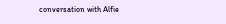conversation with Alfie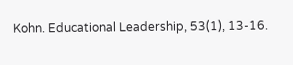Kohn. Educational Leadership, 53(1), 13-16.